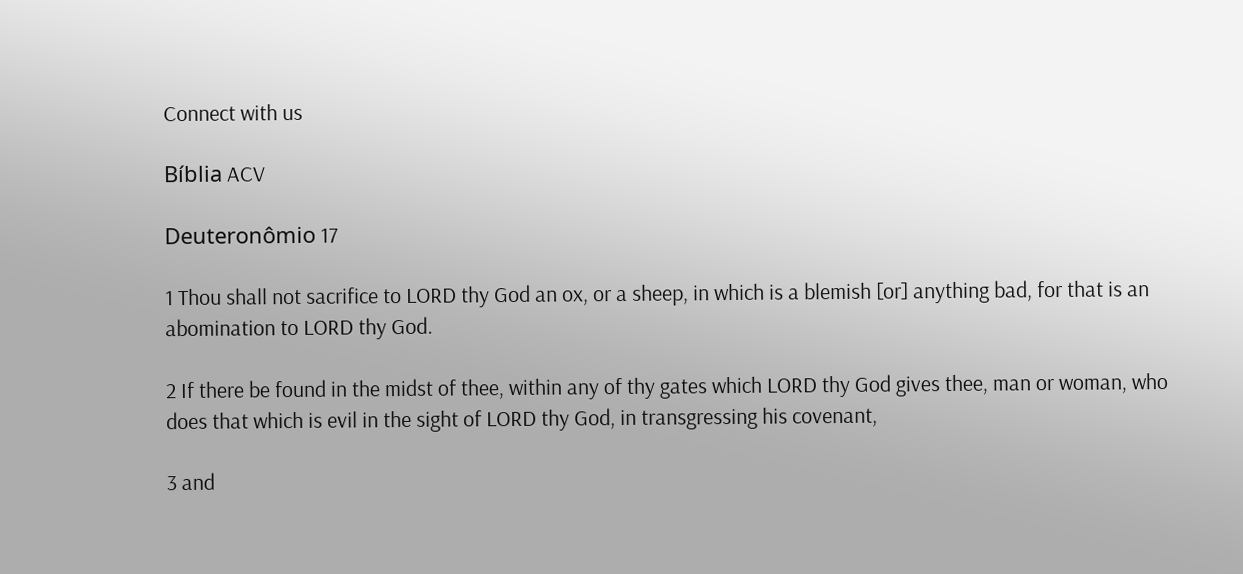Connect with us

Bíblia ACV

Deuteronômio 17

1 Thou shall not sacrifice to LORD thy God an ox, or a sheep, in which is a blemish [or] anything bad, for that is an abomination to LORD thy God.

2 If there be found in the midst of thee, within any of thy gates which LORD thy God gives thee, man or woman, who does that which is evil in the sight of LORD thy God, in transgressing his covenant,

3 and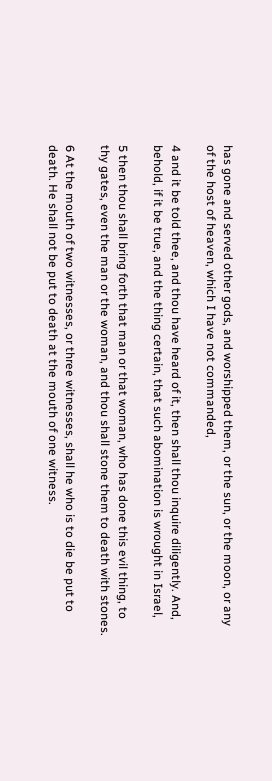has gone and served other gods, and worshipped them, or the sun, or the moon, or any of the host of heaven, which I have not commanded,

4 and it be told thee, and thou have heard of it, then shall thou inquire diligently. And, behold, if it be true, and the thing certain, that such abomination is wrought in Israel,

5 then thou shall bring forth that man or that woman, who has done this evil thing, to thy gates, even the man or the woman, and thou shall stone them to death with stones.

6 At the mouth of two witnesses, or three witnesses, shall he who is to die be put to death. He shall not be put to death at the mouth of one witness.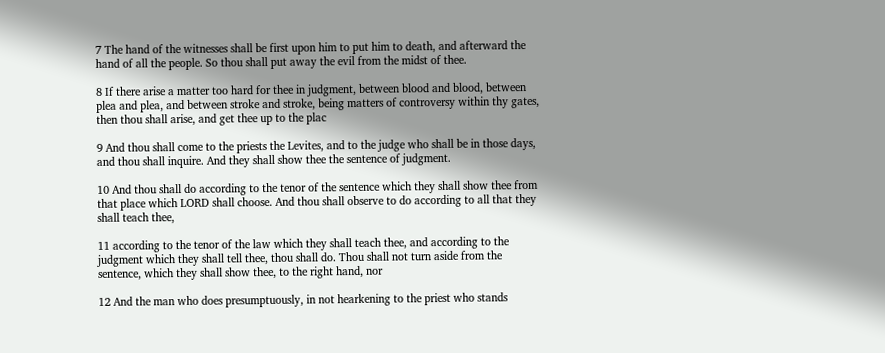7 The hand of the witnesses shall be first upon him to put him to death, and afterward the hand of all the people. So thou shall put away the evil from the midst of thee.

8 If there arise a matter too hard for thee in judgment, between blood and blood, between plea and plea, and between stroke and stroke, being matters of controversy within thy gates, then thou shall arise, and get thee up to the plac

9 And thou shall come to the priests the Levites, and to the judge who shall be in those days, and thou shall inquire. And they shall show thee the sentence of judgment.

10 And thou shall do according to the tenor of the sentence which they shall show thee from that place which LORD shall choose. And thou shall observe to do according to all that they shall teach thee,

11 according to the tenor of the law which they shall teach thee, and according to the judgment which they shall tell thee, thou shall do. Thou shall not turn aside from the sentence, which they shall show thee, to the right hand, nor

12 And the man who does presumptuously, in not hearkening to the priest who stands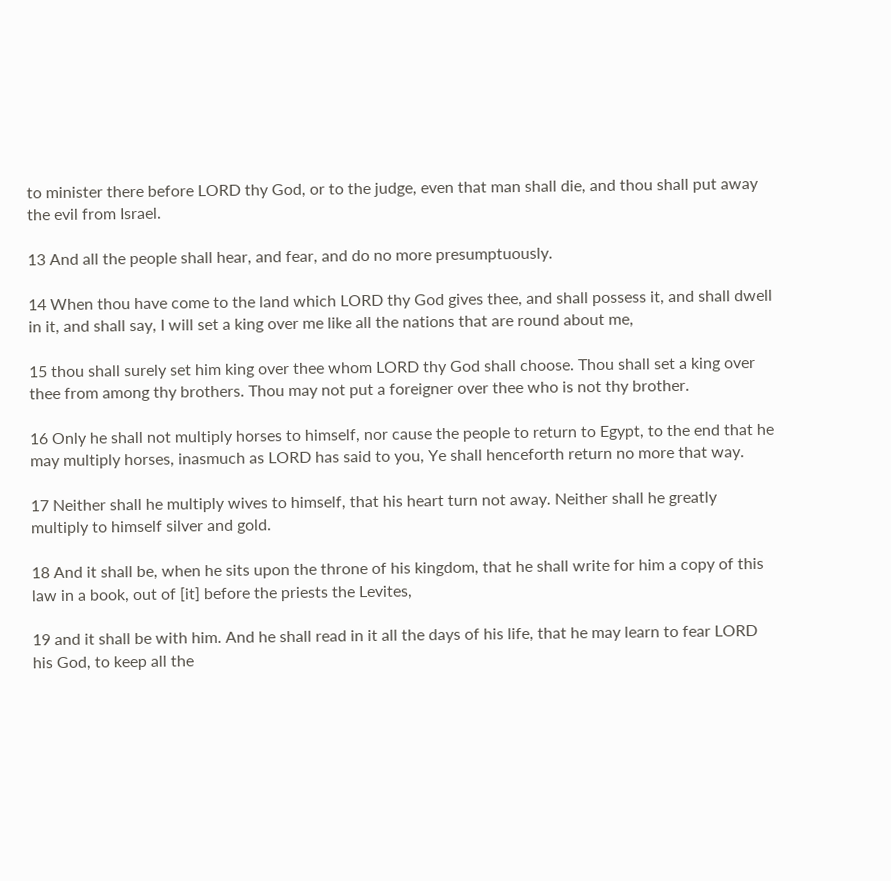to minister there before LORD thy God, or to the judge, even that man shall die, and thou shall put away the evil from Israel.

13 And all the people shall hear, and fear, and do no more presumptuously.

14 When thou have come to the land which LORD thy God gives thee, and shall possess it, and shall dwell in it, and shall say, I will set a king over me like all the nations that are round about me,

15 thou shall surely set him king over thee whom LORD thy God shall choose. Thou shall set a king over thee from among thy brothers. Thou may not put a foreigner over thee who is not thy brother.

16 Only he shall not multiply horses to himself, nor cause the people to return to Egypt, to the end that he may multiply horses, inasmuch as LORD has said to you, Ye shall henceforth return no more that way.

17 Neither shall he multiply wives to himself, that his heart turn not away. Neither shall he greatly multiply to himself silver and gold.

18 And it shall be, when he sits upon the throne of his kingdom, that he shall write for him a copy of this law in a book, out of [it] before the priests the Levites,

19 and it shall be with him. And he shall read in it all the days of his life, that he may learn to fear LORD his God, to keep all the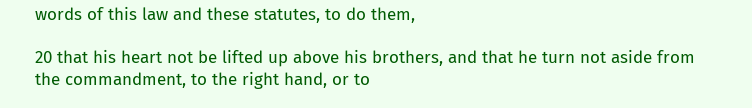words of this law and these statutes, to do them,

20 that his heart not be lifted up above his brothers, and that he turn not aside from the commandment, to the right hand, or to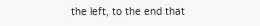the left, to the end that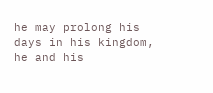he may prolong his days in his kingdom, he and his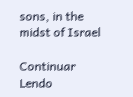sons, in the midst of Israel

Continuar Lendo